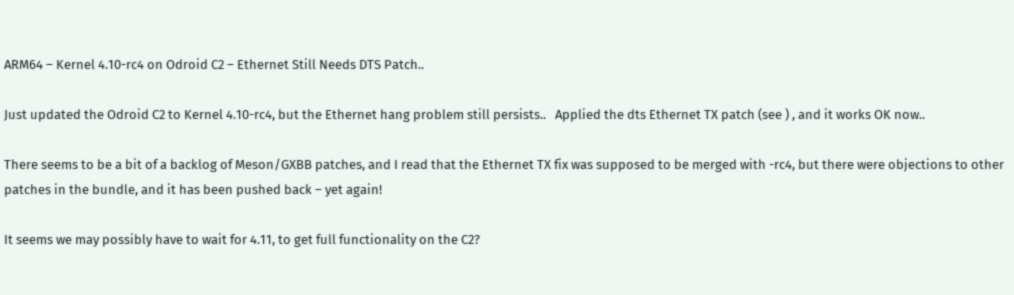ARM64 – Kernel 4.10-rc4 on Odroid C2 – Ethernet Still Needs DTS Patch..

Just updated the Odroid C2 to Kernel 4.10-rc4, but the Ethernet hang problem still persists..   Applied the dts Ethernet TX patch (see ) , and it works OK now..

There seems to be a bit of a backlog of Meson/GXBB patches, and I read that the Ethernet TX fix was supposed to be merged with -rc4, but there were objections to other patches in the bundle, and it has been pushed back – yet again!

It seems we may possibly have to wait for 4.11, to get full functionality on the C2?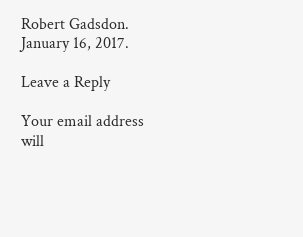Robert Gadsdon.   January 16, 2017.

Leave a Reply

Your email address will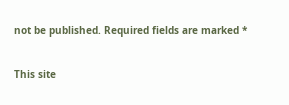not be published. Required fields are marked *

This site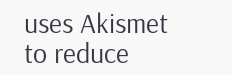uses Akismet to reduce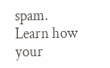spam. Learn how your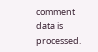comment data is processed.